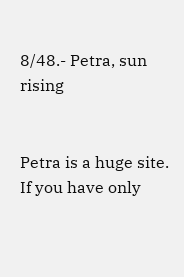8/48.- Petra, sun rising


Petra is a huge site. If you have only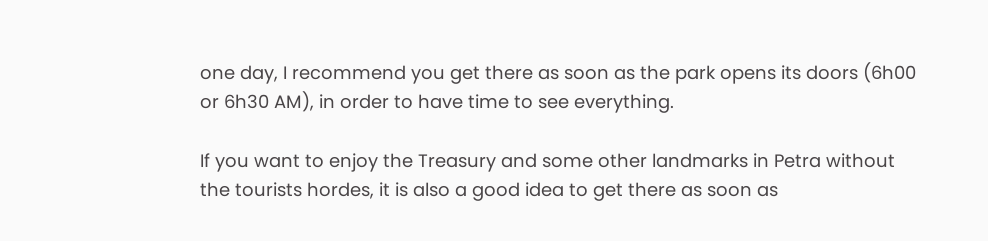one day, I recommend you get there as soon as the park opens its doors (6h00 or 6h30 AM), in order to have time to see everything.

If you want to enjoy the Treasury and some other landmarks in Petra without the tourists hordes, it is also a good idea to get there as soon as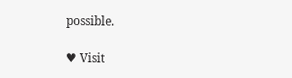possible.

♥ Visit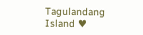Tagulandang Island ♥